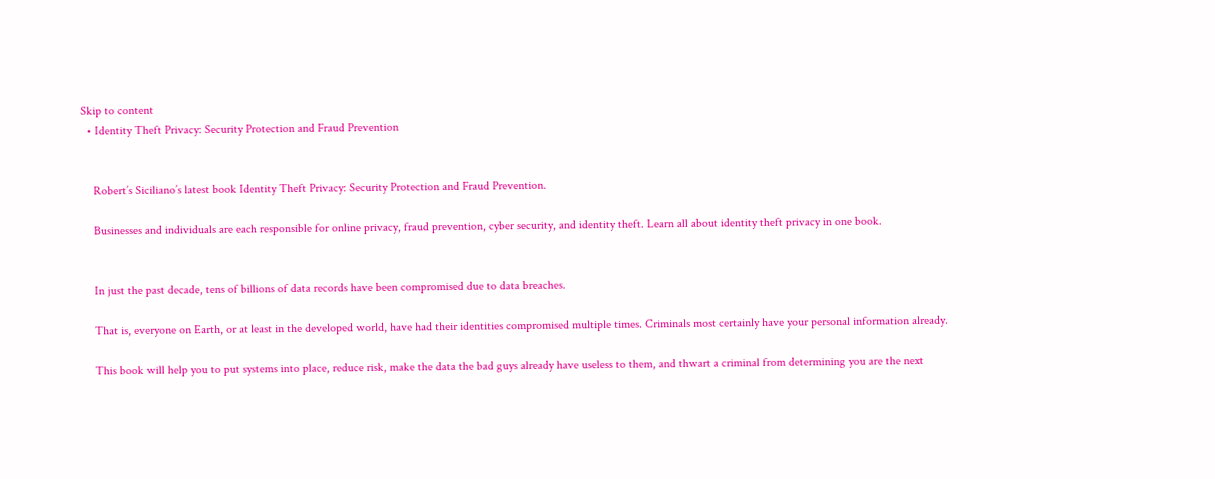Skip to content
  • Identity Theft Privacy: Security Protection and Fraud Prevention


    Robert’s Siciliano’s latest book Identity Theft Privacy: Security Protection and Fraud Prevention.

    Businesses and individuals are each responsible for online privacy, fraud prevention, cyber security, and identity theft. Learn all about identity theft privacy in one book.


    In just the past decade, tens of billions of data records have been compromised due to data breaches.

    That is, everyone on Earth, or at least in the developed world, have had their identities compromised multiple times. Criminals most certainly have your personal information already.

    This book will help you to put systems into place, reduce risk, make the data the bad guys already have useless to them, and thwart a criminal from determining you are the next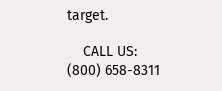target.

    CALL US: (800) 658-8311